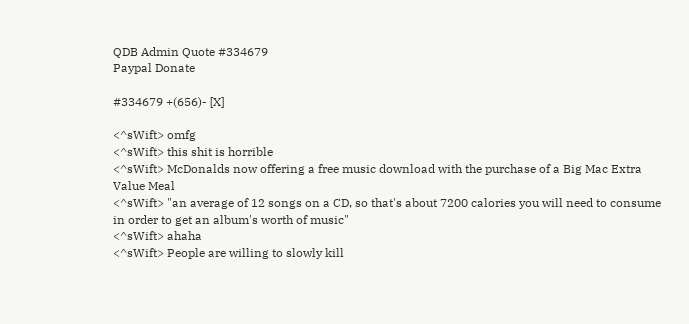QDB Admin Quote #334679
Paypal Donate

#334679 +(656)- [X]

<^sWift> omfg
<^sWift> this shit is horrible
<^sWift> McDonalds now offering a free music download with the purchase of a Big Mac Extra Value Meal
<^sWift> "an average of 12 songs on a CD, so that's about 7200 calories you will need to consume in order to get an album's worth of music"
<^sWift> ahaha
<^sWift> People are willing to slowly kill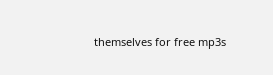themselves for free mp3s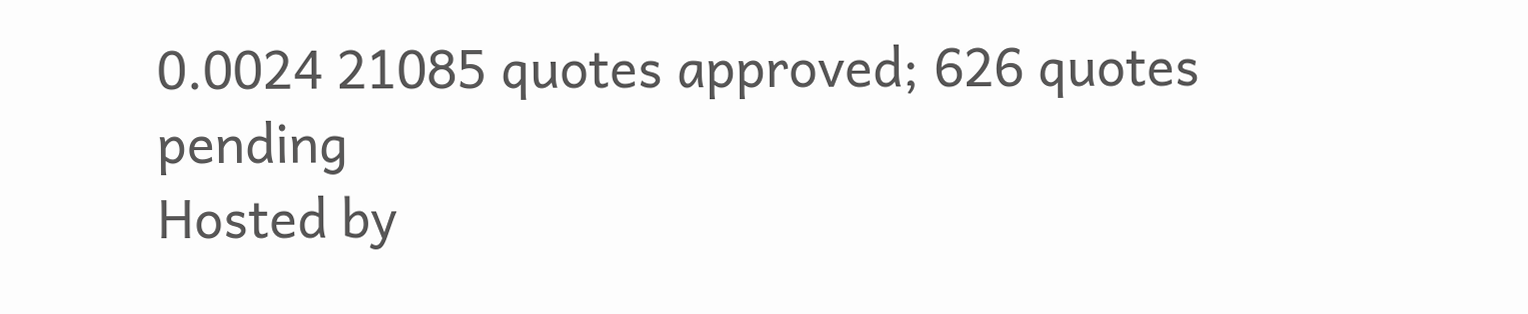0.0024 21085 quotes approved; 626 quotes pending
Hosted by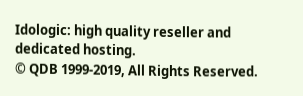Idologic: high quality reseller and dedicated hosting.
© QDB 1999-2019, All Rights Reserved.